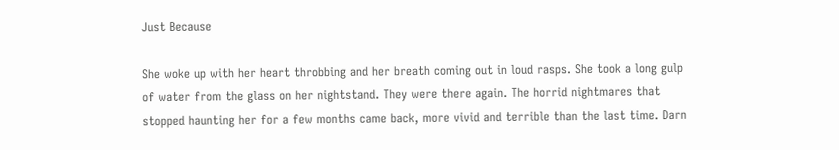Just Because

She woke up with her heart throbbing and her breath coming out in loud rasps. She took a long gulp of water from the glass on her nightstand. They were there again. The horrid nightmares that stopped haunting her for a few months came back, more vivid and terrible than the last time. Darn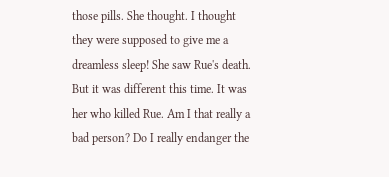those pills. She thought. I thought they were supposed to give me a dreamless sleep! She saw Rue's death. But it was different this time. It was her who killed Rue. Am I that really a bad person? Do I really endanger the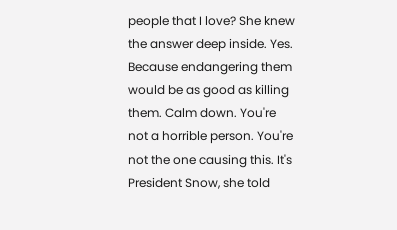people that I love? She knew the answer deep inside. Yes. Because endangering them would be as good as killing them. Calm down. You're not a horrible person. You're not the one causing this. It's President Snow, she told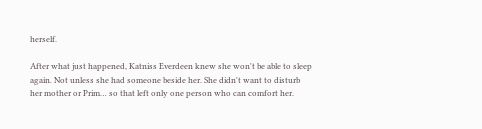herself.

After what just happened, Katniss Everdeen knew she won't be able to sleep again. Not unless she had someone beside her. She didn't want to disturb her mother or Prim… so that left only one person who can comfort her.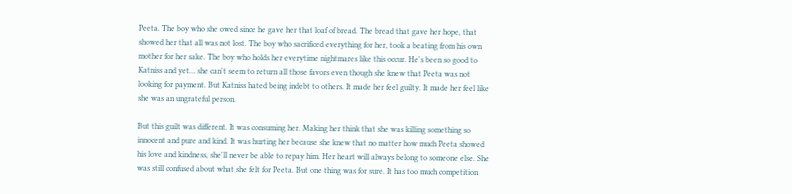Peeta. The boy who she owed since he gave her that loaf of bread. The bread that gave her hope, that showed her that all was not lost. The boy who sacrificed everything for her, took a beating from his own mother for her sake. The boy who holds her everytime nightmares like this occur. He's been so good to Katniss and yet… she can't seem to return all those favors even though she knew that Peeta was not looking for payment. But Katniss hated being indebt to others. It made her feel guilty. It made her feel like she was an ungrateful person.

But this guilt was different. It was consuming her. Making her think that she was killing something so innocent and pure and kind. It was hurting her because she knew that no matter how much Peeta showed his love and kindness, she'll never be able to repay him. Her heart will always belong to someone else. She was still confused about what she felt for Peeta. But one thing was for sure. It has too much competition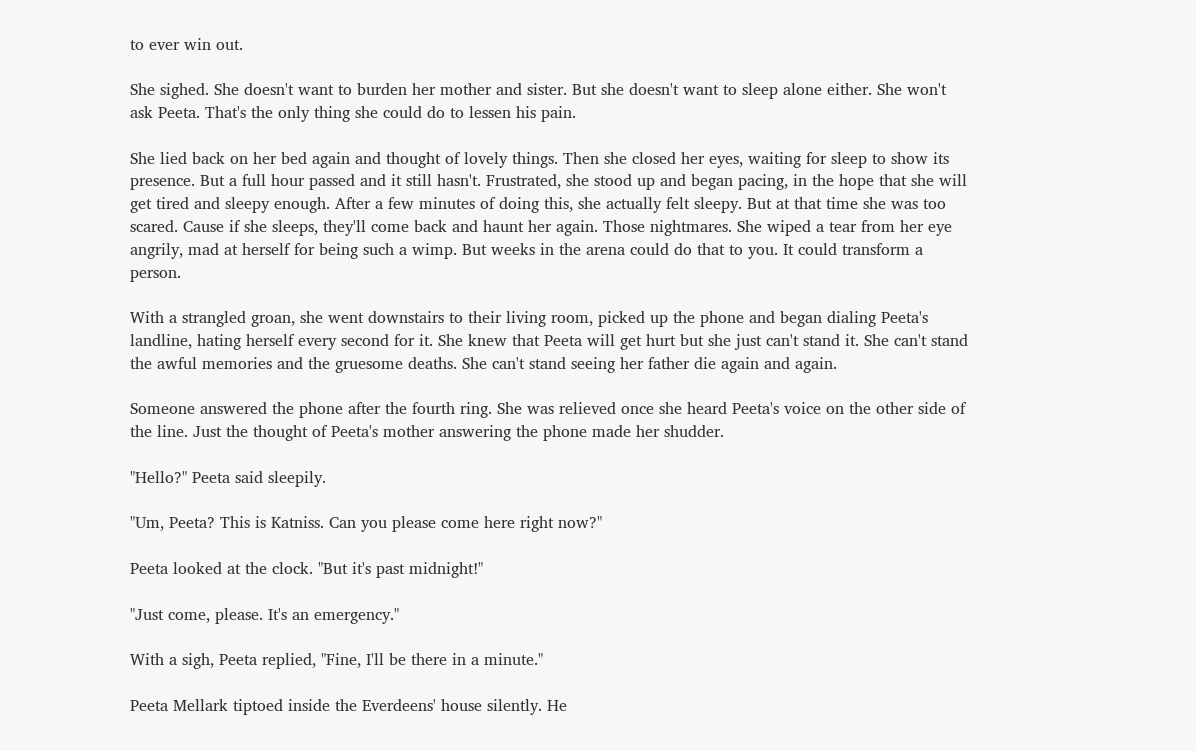to ever win out.

She sighed. She doesn't want to burden her mother and sister. But she doesn't want to sleep alone either. She won't ask Peeta. That's the only thing she could do to lessen his pain.

She lied back on her bed again and thought of lovely things. Then she closed her eyes, waiting for sleep to show its presence. But a full hour passed and it still hasn't. Frustrated, she stood up and began pacing, in the hope that she will get tired and sleepy enough. After a few minutes of doing this, she actually felt sleepy. But at that time she was too scared. Cause if she sleeps, they'll come back and haunt her again. Those nightmares. She wiped a tear from her eye angrily, mad at herself for being such a wimp. But weeks in the arena could do that to you. It could transform a person.

With a strangled groan, she went downstairs to their living room, picked up the phone and began dialing Peeta's landline, hating herself every second for it. She knew that Peeta will get hurt but she just can't stand it. She can't stand the awful memories and the gruesome deaths. She can't stand seeing her father die again and again.

Someone answered the phone after the fourth ring. She was relieved once she heard Peeta's voice on the other side of the line. Just the thought of Peeta's mother answering the phone made her shudder.

"Hello?" Peeta said sleepily.

"Um, Peeta? This is Katniss. Can you please come here right now?"

Peeta looked at the clock. "But it's past midnight!"

"Just come, please. It's an emergency."

With a sigh, Peeta replied, "Fine, I'll be there in a minute."

Peeta Mellark tiptoed inside the Everdeens' house silently. He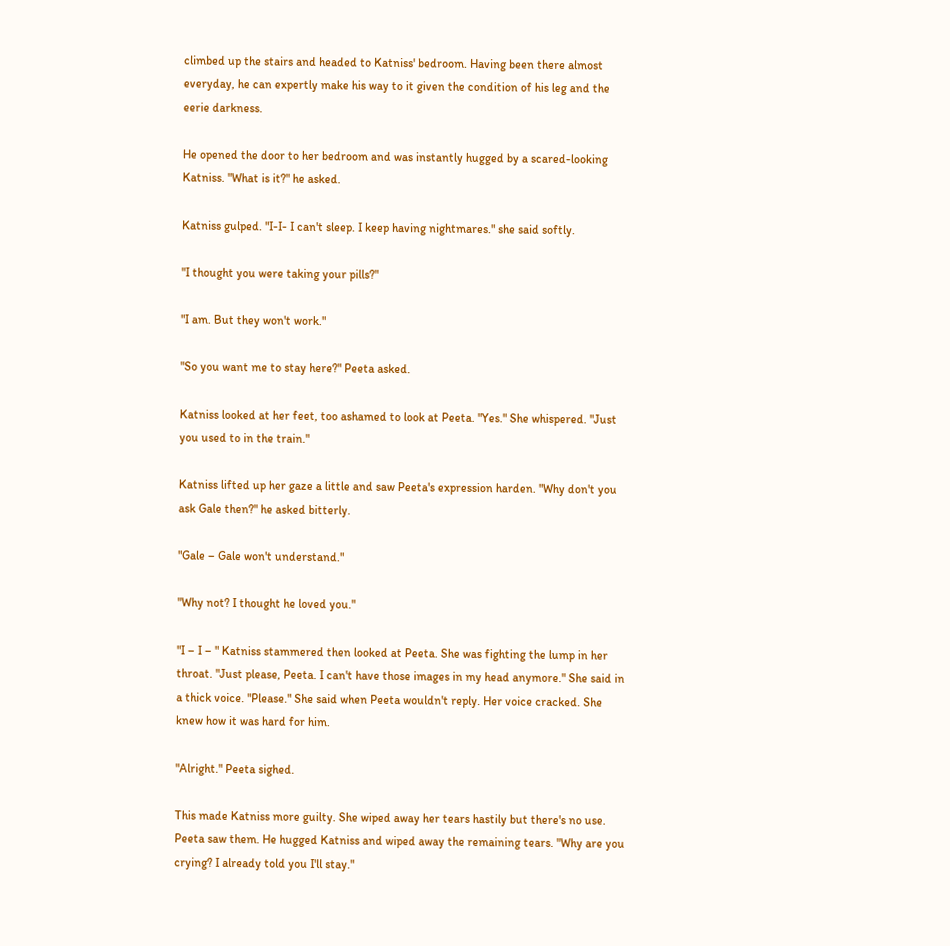climbed up the stairs and headed to Katniss' bedroom. Having been there almost everyday, he can expertly make his way to it given the condition of his leg and the eerie darkness.

He opened the door to her bedroom and was instantly hugged by a scared-looking Katniss. "What is it?" he asked.

Katniss gulped. "I-I- I can't sleep. I keep having nightmares." she said softly.

"I thought you were taking your pills?"

"I am. But they won't work."

"So you want me to stay here?" Peeta asked.

Katniss looked at her feet, too ashamed to look at Peeta. "Yes." She whispered. "Just you used to in the train."

Katniss lifted up her gaze a little and saw Peeta's expression harden. "Why don't you ask Gale then?" he asked bitterly.

"Gale – Gale won't understand."

"Why not? I thought he loved you."

"I – I – " Katniss stammered then looked at Peeta. She was fighting the lump in her throat. "Just please, Peeta. I can't have those images in my head anymore." She said in a thick voice. "Please." She said when Peeta wouldn't reply. Her voice cracked. She knew how it was hard for him.

"Alright." Peeta sighed.

This made Katniss more guilty. She wiped away her tears hastily but there's no use. Peeta saw them. He hugged Katniss and wiped away the remaining tears. "Why are you crying? I already told you I'll stay."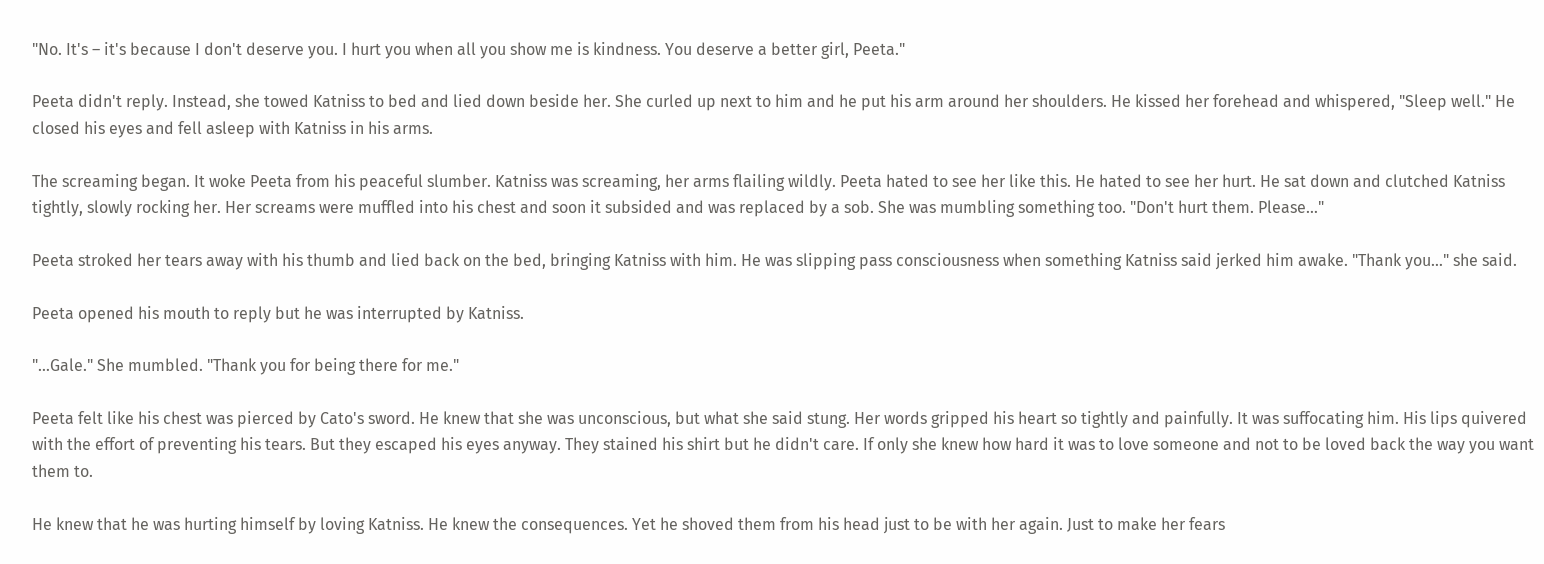"No. It's – it's because I don't deserve you. I hurt you when all you show me is kindness. You deserve a better girl, Peeta."

Peeta didn't reply. Instead, she towed Katniss to bed and lied down beside her. She curled up next to him and he put his arm around her shoulders. He kissed her forehead and whispered, "Sleep well." He closed his eyes and fell asleep with Katniss in his arms.

The screaming began. It woke Peeta from his peaceful slumber. Katniss was screaming, her arms flailing wildly. Peeta hated to see her like this. He hated to see her hurt. He sat down and clutched Katniss tightly, slowly rocking her. Her screams were muffled into his chest and soon it subsided and was replaced by a sob. She was mumbling something too. "Don't hurt them. Please…"

Peeta stroked her tears away with his thumb and lied back on the bed, bringing Katniss with him. He was slipping pass consciousness when something Katniss said jerked him awake. "Thank you…" she said.

Peeta opened his mouth to reply but he was interrupted by Katniss.

"…Gale." She mumbled. "Thank you for being there for me."

Peeta felt like his chest was pierced by Cato's sword. He knew that she was unconscious, but what she said stung. Her words gripped his heart so tightly and painfully. It was suffocating him. His lips quivered with the effort of preventing his tears. But they escaped his eyes anyway. They stained his shirt but he didn't care. If only she knew how hard it was to love someone and not to be loved back the way you want them to.

He knew that he was hurting himself by loving Katniss. He knew the consequences. Yet he shoved them from his head just to be with her again. Just to make her fears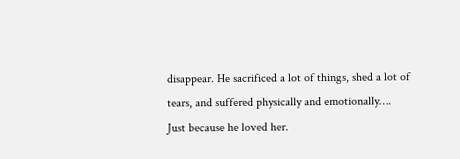disappear. He sacrificed a lot of things, shed a lot of tears, and suffered physically and emotionally…. Just because he loved her.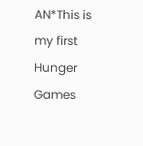AN*This is my first Hunger Games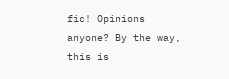fic! Opinions anyone? By the way, this is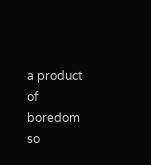a product of boredom so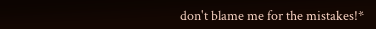don't blame me for the mistakes!*